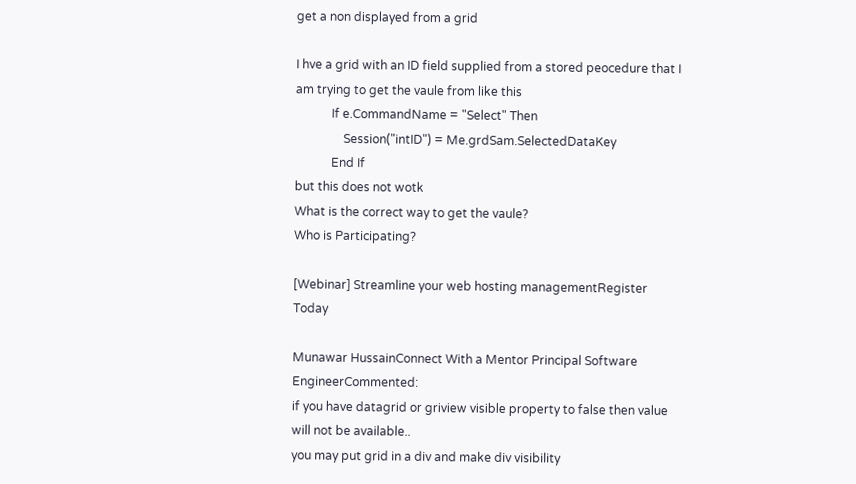get a non displayed from a grid

I hve a grid with an ID field supplied from a stored peocedure that I am trying to get the vaule from like this
            If e.CommandName = "Select" Then
                Session("intID") = Me.grdSam.SelectedDataKey
            End If
but this does not wotk
What is the correct way to get the vaule?
Who is Participating?

[Webinar] Streamline your web hosting managementRegister Today

Munawar HussainConnect With a Mentor Principal Software EngineerCommented:
if you have datagrid or griview visible property to false then value will not be available..
you may put grid in a div and make div visibility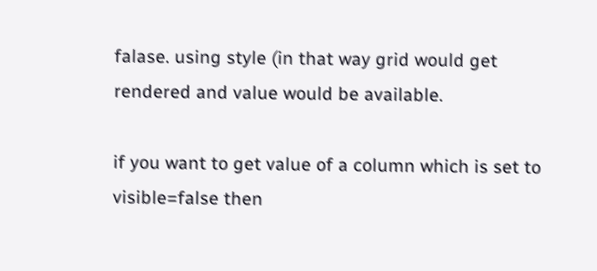falase. using style (in that way grid would get rendered and value would be available.

if you want to get value of a column which is set to visible=false then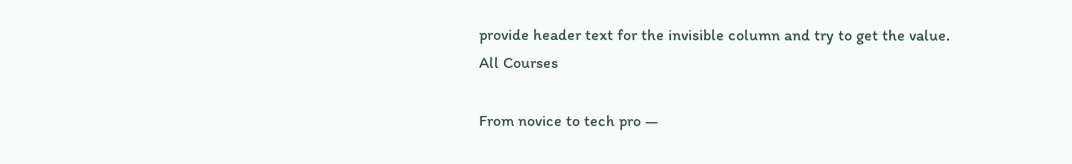provide header text for the invisible column and try to get the value.
All Courses

From novice to tech pro —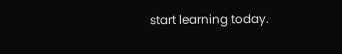start learning today.